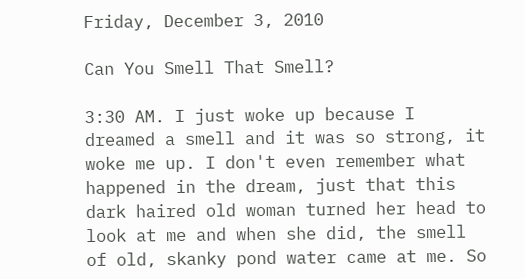Friday, December 3, 2010

Can You Smell That Smell?

3:30 AM. I just woke up because I dreamed a smell and it was so strong, it woke me up. I don't even remember what happened in the dream, just that this dark haired old woman turned her head to look at me and when she did, the smell of old, skanky pond water came at me. So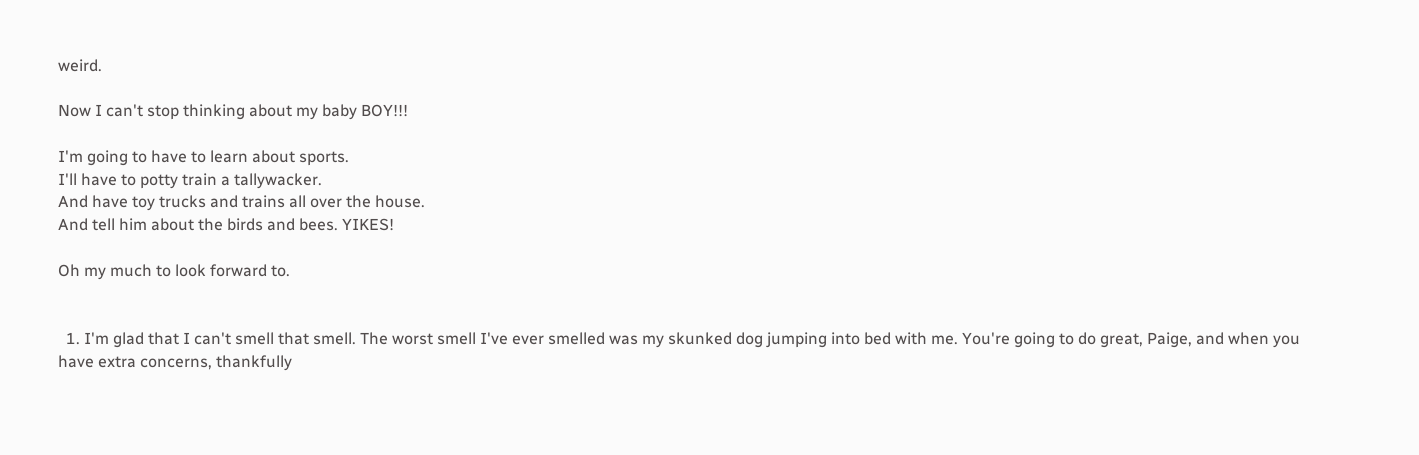weird.

Now I can't stop thinking about my baby BOY!!!

I'm going to have to learn about sports.
I'll have to potty train a tallywacker.
And have toy trucks and trains all over the house.
And tell him about the birds and bees. YIKES!

Oh my much to look forward to.


  1. I'm glad that I can't smell that smell. The worst smell I've ever smelled was my skunked dog jumping into bed with me. You're going to do great, Paige, and when you have extra concerns, thankfully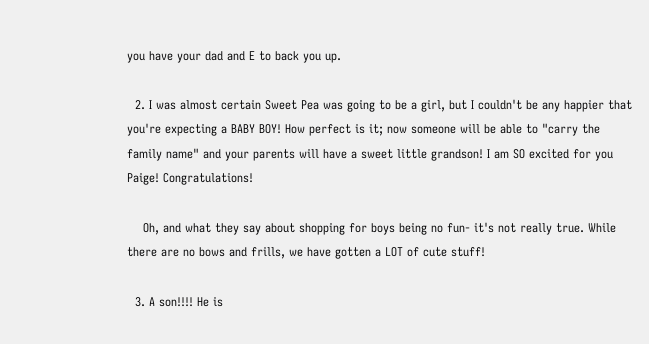you have your dad and E to back you up.

  2. I was almost certain Sweet Pea was going to be a girl, but I couldn't be any happier that you're expecting a BABY BOY! How perfect is it; now someone will be able to "carry the family name" and your parents will have a sweet little grandson! I am SO excited for you Paige! Congratulations!

    Oh, and what they say about shopping for boys being no fun- it's not really true. While there are no bows and frills, we have gotten a LOT of cute stuff!

  3. A son!!!! He is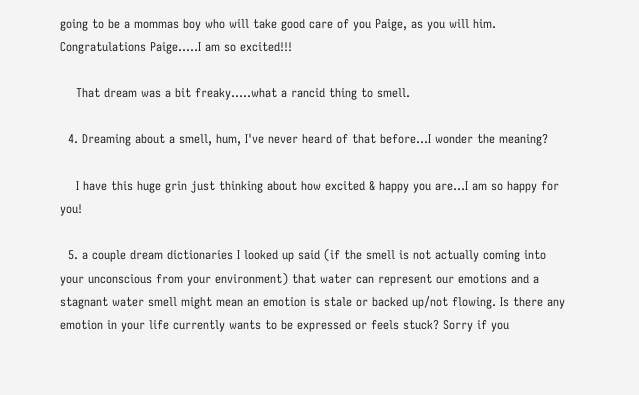going to be a mommas boy who will take good care of you Paige, as you will him. Congratulations Paige.....I am so excited!!!

    That dream was a bit freaky.....what a rancid thing to smell.

  4. Dreaming about a smell, hum, I've never heard of that before...I wonder the meaning?

    I have this huge grin just thinking about how excited & happy you are...I am so happy for you!

  5. a couple dream dictionaries I looked up said (if the smell is not actually coming into your unconscious from your environment) that water can represent our emotions and a stagnant water smell might mean an emotion is stale or backed up/not flowing. Is there any emotion in your life currently wants to be expressed or feels stuck? Sorry if you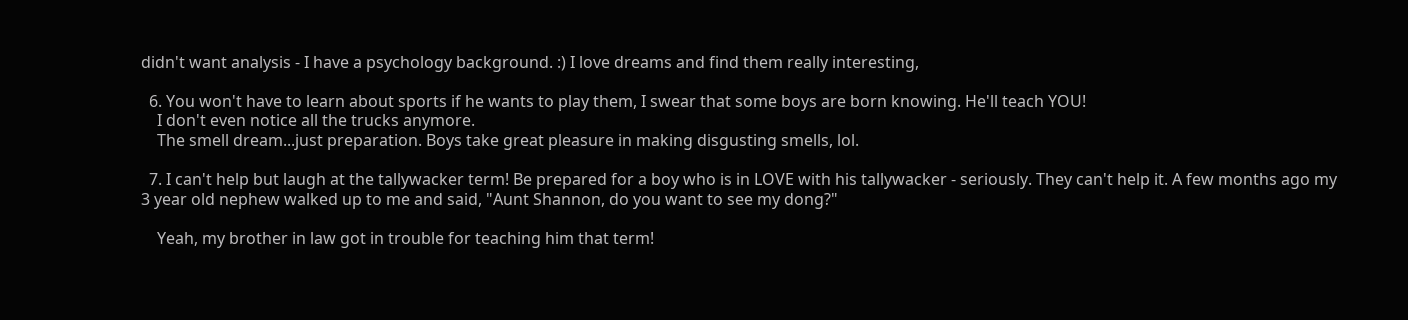didn't want analysis - I have a psychology background. :) I love dreams and find them really interesting,

  6. You won't have to learn about sports if he wants to play them, I swear that some boys are born knowing. He'll teach YOU!
    I don't even notice all the trucks anymore.
    The smell dream...just preparation. Boys take great pleasure in making disgusting smells, lol.

  7. I can't help but laugh at the tallywacker term! Be prepared for a boy who is in LOVE with his tallywacker - seriously. They can't help it. A few months ago my 3 year old nephew walked up to me and said, "Aunt Shannon, do you want to see my dong?"

    Yeah, my brother in law got in trouble for teaching him that term!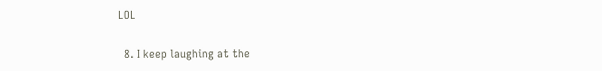LOL

  8. I keep laughing at the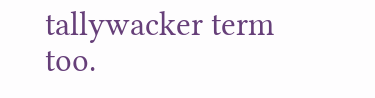tallywacker term too.